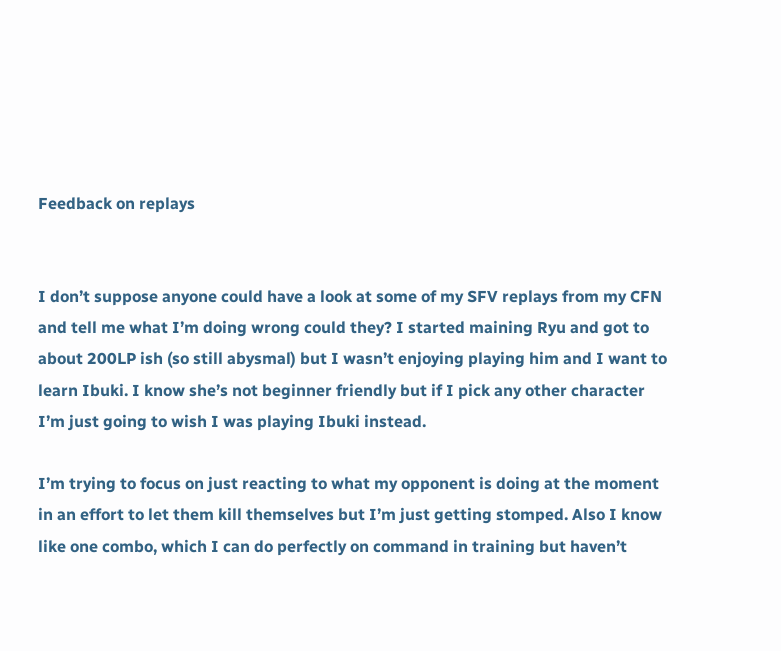Feedback on replays


I don’t suppose anyone could have a look at some of my SFV replays from my CFN and tell me what I’m doing wrong could they? I started maining Ryu and got to about 200LP ish (so still abysmal) but I wasn’t enjoying playing him and I want to learn Ibuki. I know she’s not beginner friendly but if I pick any other character I’m just going to wish I was playing Ibuki instead.

I’m trying to focus on just reacting to what my opponent is doing at the moment in an effort to let them kill themselves but I’m just getting stomped. Also I know like one combo, which I can do perfectly on command in training but haven’t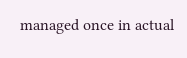managed once in actual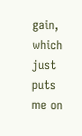gain, which just puts me on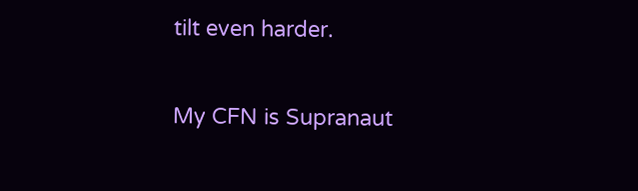tilt even harder.

My CFN is Supranaut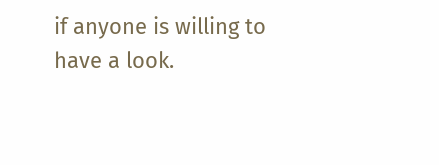if anyone is willing to have a look.